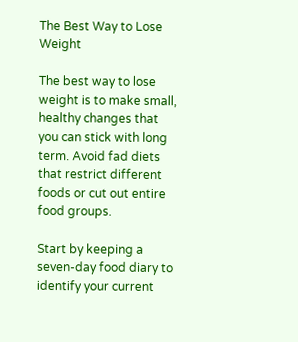The Best Way to Lose Weight

The best way to lose weight is to make small, healthy changes that you can stick with long term. Avoid fad diets that restrict different foods or cut out entire food groups.

Start by keeping a seven-day food diary to identify your current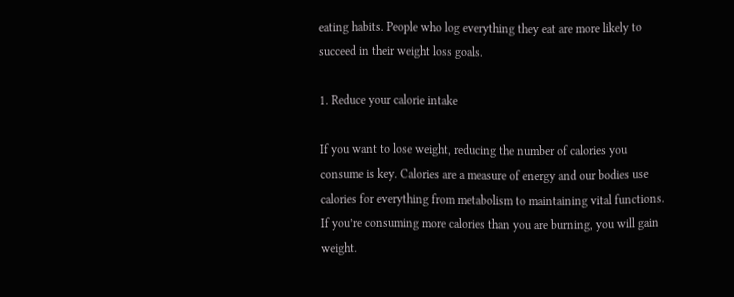eating habits. People who log everything they eat are more likely to succeed in their weight loss goals.

1. Reduce your calorie intake

If you want to lose weight, reducing the number of calories you consume is key. Calories are a measure of energy and our bodies use calories for everything from metabolism to maintaining vital functions. If you’re consuming more calories than you are burning, you will gain weight.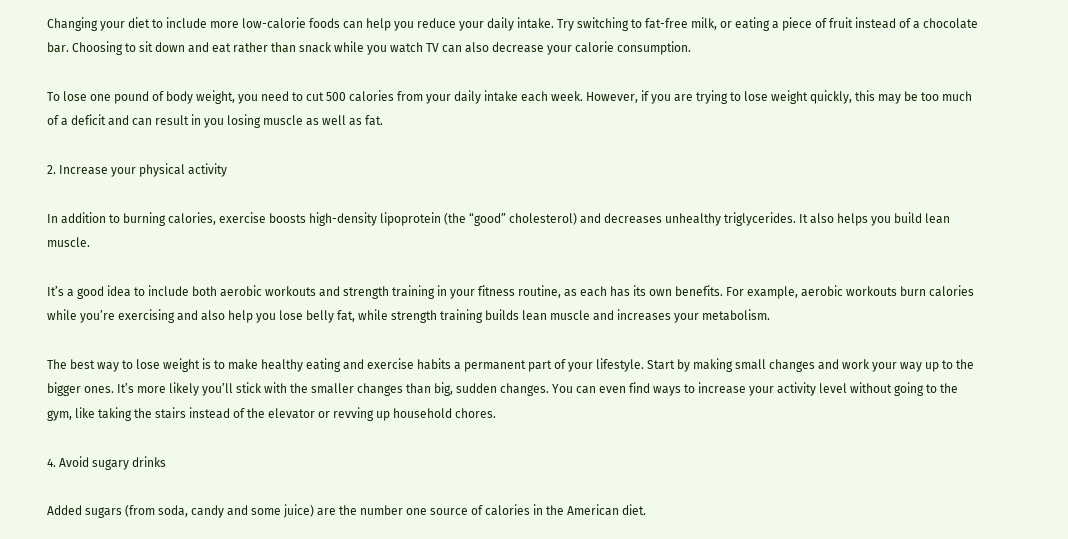Changing your diet to include more low-calorie foods can help you reduce your daily intake. Try switching to fat-free milk, or eating a piece of fruit instead of a chocolate bar. Choosing to sit down and eat rather than snack while you watch TV can also decrease your calorie consumption.

To lose one pound of body weight, you need to cut 500 calories from your daily intake each week. However, if you are trying to lose weight quickly, this may be too much of a deficit and can result in you losing muscle as well as fat.

2. Increase your physical activity

In addition to burning calories, exercise boosts high-density lipoprotein (the “good” cholesterol) and decreases unhealthy triglycerides. It also helps you build lean muscle.

It’s a good idea to include both aerobic workouts and strength training in your fitness routine, as each has its own benefits. For example, aerobic workouts burn calories while you’re exercising and also help you lose belly fat, while strength training builds lean muscle and increases your metabolism.

The best way to lose weight is to make healthy eating and exercise habits a permanent part of your lifestyle. Start by making small changes and work your way up to the bigger ones. It’s more likely you’ll stick with the smaller changes than big, sudden changes. You can even find ways to increase your activity level without going to the gym, like taking the stairs instead of the elevator or revving up household chores.

4. Avoid sugary drinks

Added sugars (from soda, candy and some juice) are the number one source of calories in the American diet.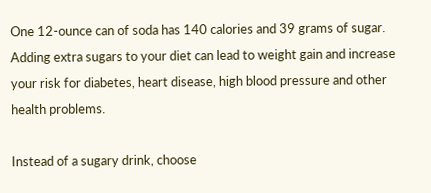One 12-ounce can of soda has 140 calories and 39 grams of sugar. Adding extra sugars to your diet can lead to weight gain and increase your risk for diabetes, heart disease, high blood pressure and other health problems.

Instead of a sugary drink, choose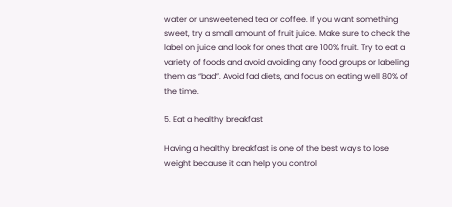water or unsweetened tea or coffee. If you want something sweet, try a small amount of fruit juice. Make sure to check the label on juice and look for ones that are 100% fruit. Try to eat a variety of foods and avoid avoiding any food groups or labeling them as “bad”. Avoid fad diets, and focus on eating well 80% of the time.

5. Eat a healthy breakfast

Having a healthy breakfast is one of the best ways to lose weight because it can help you control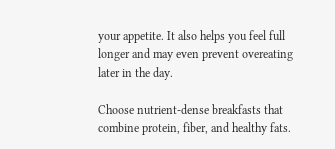your appetite. It also helps you feel full longer and may even prevent overeating later in the day.

Choose nutrient-dense breakfasts that combine protein, fiber, and healthy fats.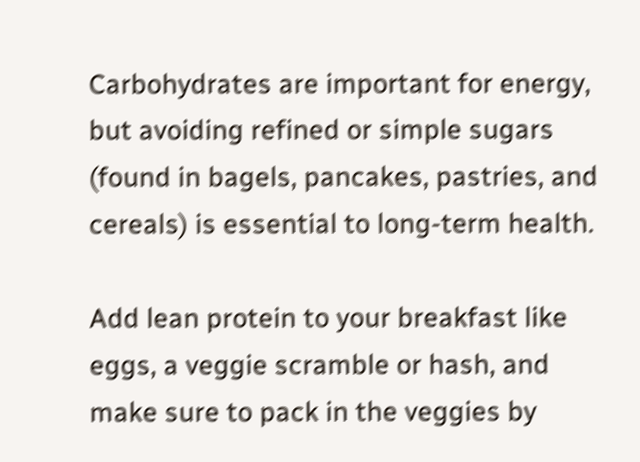Carbohydrates are important for energy, but avoiding refined or simple sugars (found in bagels, pancakes, pastries, and cereals) is essential to long-term health.

Add lean protein to your breakfast like eggs, a veggie scramble or hash, and make sure to pack in the veggies by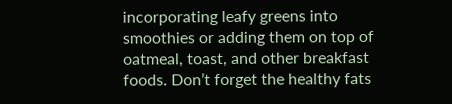incorporating leafy greens into smoothies or adding them on top of oatmeal, toast, and other breakfast foods. Don’t forget the healthy fats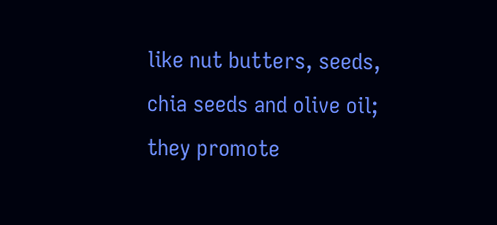like nut butters, seeds, chia seeds and olive oil; they promote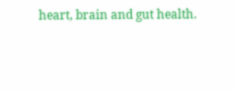heart, brain and gut health.